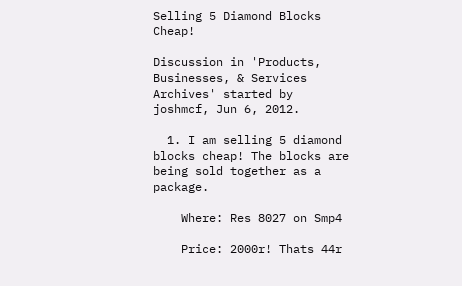Selling 5 Diamond Blocks Cheap!

Discussion in 'Products, Businesses, & Services Archives' started by joshmcf, Jun 6, 2012.

  1. I am selling 5 diamond blocks cheap! The blocks are being sold together as a package.

    Where: Res 8027 on Smp4

    Price: 2000r! Thats 44r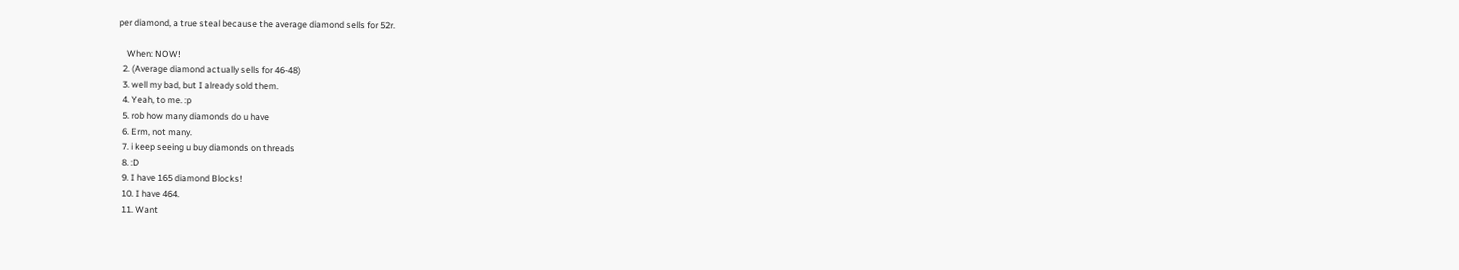per diamond, a true steal because the average diamond sells for 52r.

    When: NOW!
  2. (Average diamond actually sells for 46-48)
  3. well my bad, but I already sold them.
  4. Yeah, to me. :p
  5. rob how many diamonds do u have
  6. Erm, not many.
  7. i keep seeing u buy diamonds on threads
  8. :D
  9. I have 165 diamond Blocks!
  10. I have 464.
  11. Want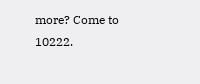more? Come to 10222.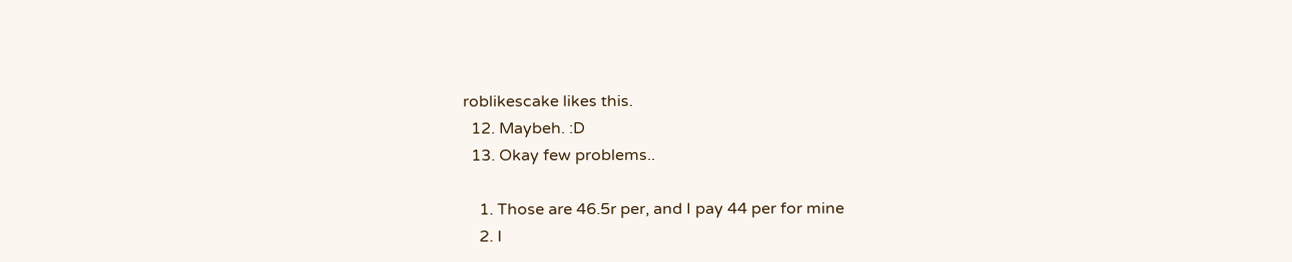roblikescake likes this.
  12. Maybeh. :D
  13. Okay few problems..

    1. Those are 46.5r per, and I pay 44 per for mine
    2. I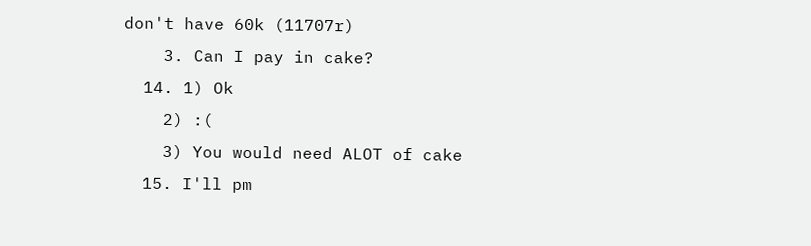don't have 60k (11707r)
    3. Can I pay in cake?
  14. 1) Ok
    2) :(
    3) You would need ALOT of cake
  15. I'll pm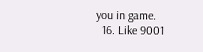you in game.
  16. Like 9001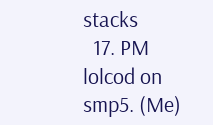stacks
  17. PM lolcod on smp5. (Me)